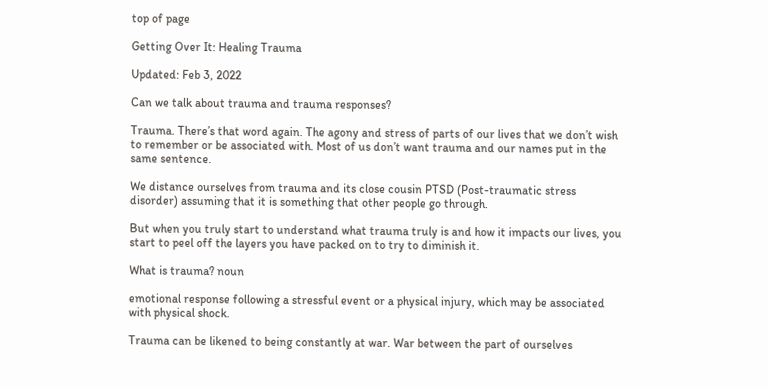top of page

Getting Over It: Healing Trauma

Updated: Feb 3, 2022

Can we talk about trauma and trauma responses?

Trauma. There’s that word again. The agony and stress of parts of our lives that we don’t wish to remember or be associated with. Most of us don’t want trauma and our names put in the same sentence.

We distance ourselves from trauma and its close cousin PTSD (Post-traumatic stress disorder) assuming that it is something that other people go through.

But when you truly start to understand what trauma truly is and how it impacts our lives, you start to peel off the layers you have packed on to try to diminish it.

What is trauma? noun

emotional response following a stressful event or a physical injury, which may be associated with physical shock.

Trauma can be likened to being constantly at war. War between the part of ourselves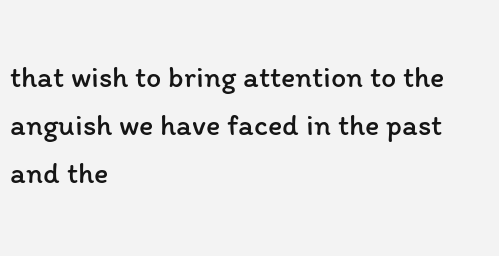that wish to bring attention to the anguish we have faced in the past and the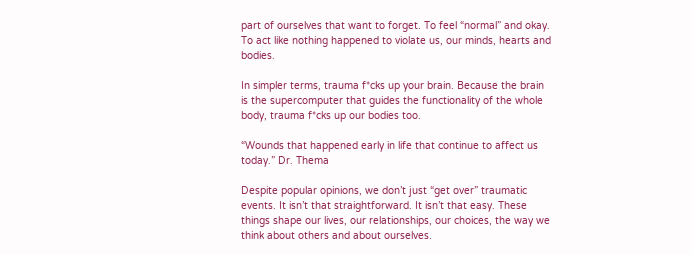part of ourselves that want to forget. To feel “normal” and okay. To act like nothing happened to violate us, our minds, hearts and bodies.

In simpler terms, trauma f*cks up your brain. Because the brain is the supercomputer that guides the functionality of the whole body, trauma f*cks up our bodies too.

“Wounds that happened early in life that continue to affect us today.” Dr. Thema

Despite popular opinions, we don’t just “get over” traumatic events. It isn’t that straightforward. It isn’t that easy. These things shape our lives, our relationships, our choices, the way we think about others and about ourselves.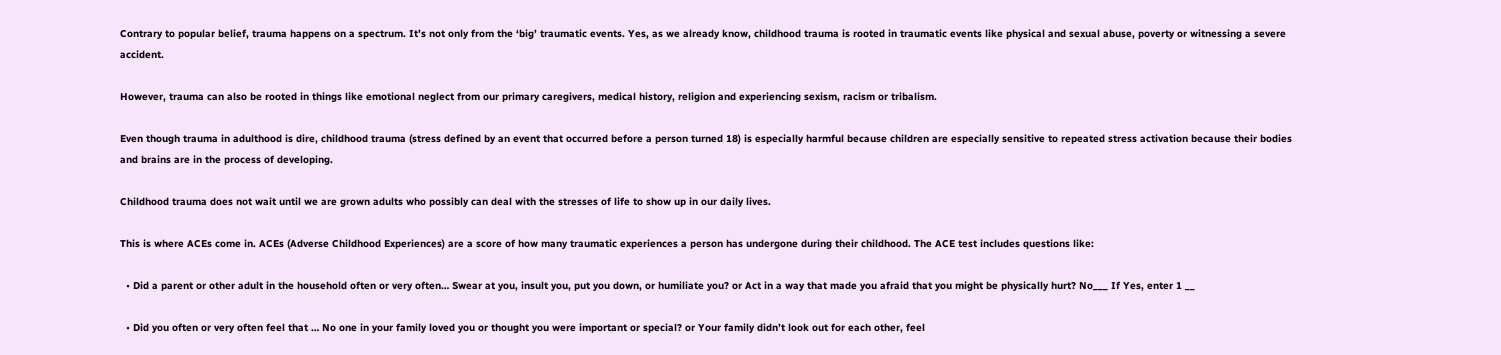Contrary to popular belief, trauma happens on a spectrum. It’s not only from the ‘big’ traumatic events. Yes, as we already know, childhood trauma is rooted in traumatic events like physical and sexual abuse, poverty or witnessing a severe accident.

However, trauma can also be rooted in things like emotional neglect from our primary caregivers, medical history, religion and experiencing sexism, racism or tribalism.

Even though trauma in adulthood is dire, childhood trauma (stress defined by an event that occurred before a person turned 18) is especially harmful because children are especially sensitive to repeated stress activation because their bodies and brains are in the process of developing.

Childhood trauma does not wait until we are grown adults who possibly can deal with the stresses of life to show up in our daily lives.

This is where ACEs come in. ACEs (Adverse Childhood Experiences) are a score of how many traumatic experiences a person has undergone during their childhood. The ACE test includes questions like:

  • Did a parent or other adult in the household often or very often… Swear at you, insult you, put you down, or humiliate you? or Act in a way that made you afraid that you might be physically hurt? No___ If Yes, enter 1 __

  • Did you often or very often feel that … No one in your family loved you or thought you were important or special? or Your family didn’t look out for each other, feel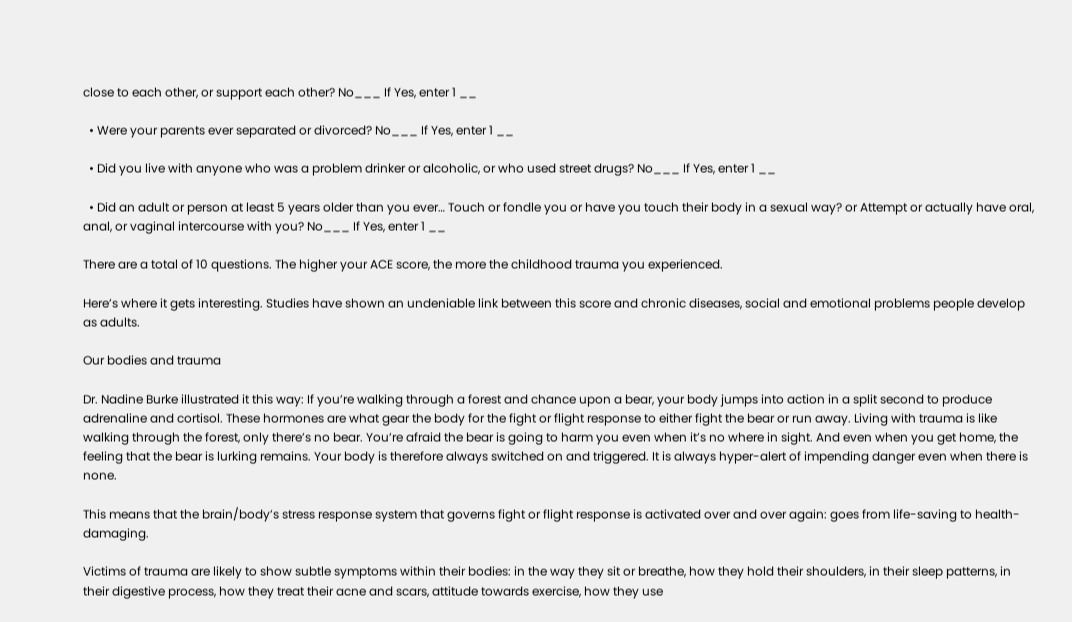close to each other, or support each other? No___ If Yes, enter 1 __

  • Were your parents ever separated or divorced? No___ If Yes, enter 1 __

  • Did you live with anyone who was a problem drinker or alcoholic, or who used street drugs? No___ If Yes, enter 1 __

  • Did an adult or person at least 5 years older than you ever… Touch or fondle you or have you touch their body in a sexual way? or Attempt or actually have oral, anal, or vaginal intercourse with you? No___ If Yes, enter 1 __

There are a total of 10 questions. The higher your ACE score, the more the childhood trauma you experienced.

Here’s where it gets interesting. Studies have shown an undeniable link between this score and chronic diseases, social and emotional problems people develop as adults.

Our bodies and trauma

Dr. Nadine Burke illustrated it this way: If you’re walking through a forest and chance upon a bear, your body jumps into action in a split second to produce adrenaline and cortisol. These hormones are what gear the body for the fight or flight response to either fight the bear or run away. Living with trauma is like walking through the forest, only there’s no bear. You’re afraid the bear is going to harm you even when it’s no where in sight. And even when you get home, the feeling that the bear is lurking remains. Your body is therefore always switched on and triggered. It is always hyper-alert of impending danger even when there is none.

This means that the brain/body’s stress response system that governs fight or flight response is activated over and over again: goes from life-saving to health-damaging.

Victims of trauma are likely to show subtle symptoms within their bodies: in the way they sit or breathe, how they hold their shoulders, in their sleep patterns, in their digestive process, how they treat their acne and scars, attitude towards exercise, how they use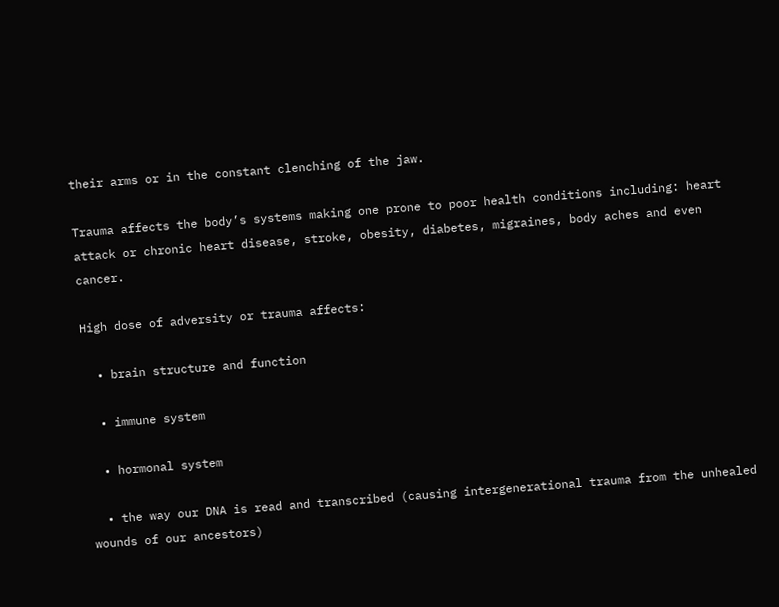their arms or in the constant clenching of the jaw.

Trauma affects the body’s systems making one prone to poor health conditions including: heart attack or chronic heart disease, stroke, obesity, diabetes, migraines, body aches and even cancer.

High dose of adversity or trauma affects:

  • brain structure and function

  • immune system

  • hormonal system

  • the way our DNA is read and transcribed (causing intergenerational trauma from the unhealed wounds of our ancestors)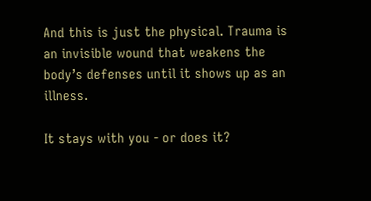And this is just the physical. Trauma is an invisible wound that weakens the body’s defenses until it shows up as an illness.

It stays with you - or does it?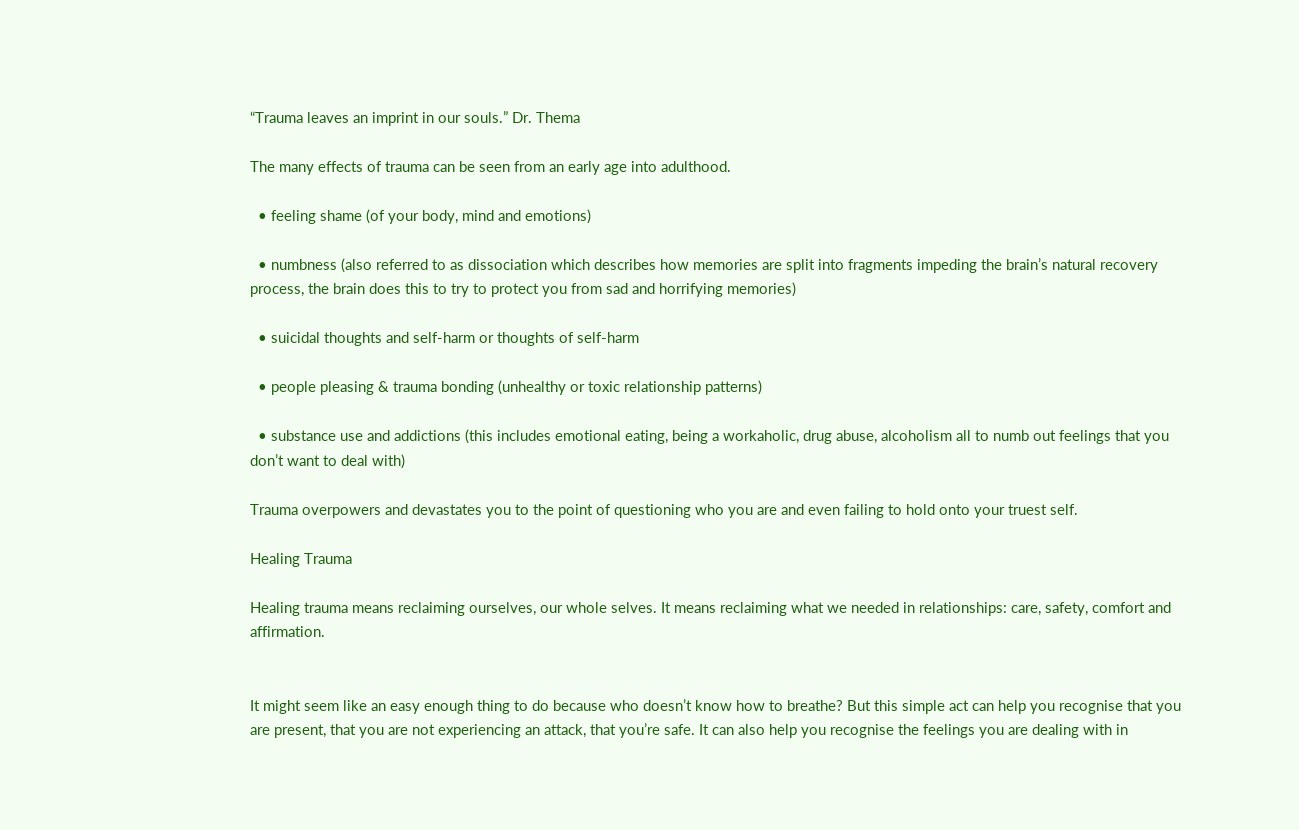“Trauma leaves an imprint in our souls.” Dr. Thema

The many effects of trauma can be seen from an early age into adulthood.

  • feeling shame (of your body, mind and emotions)

  • numbness (also referred to as dissociation which describes how memories are split into fragments impeding the brain’s natural recovery process, the brain does this to try to protect you from sad and horrifying memories)

  • suicidal thoughts and self-harm or thoughts of self-harm

  • people pleasing & trauma bonding (unhealthy or toxic relationship patterns)

  • substance use and addictions (this includes emotional eating, being a workaholic, drug abuse, alcoholism all to numb out feelings that you don’t want to deal with)

Trauma overpowers and devastates you to the point of questioning who you are and even failing to hold onto your truest self.

Healing Trauma

Healing trauma means reclaiming ourselves, our whole selves. It means reclaiming what we needed in relationships: care, safety, comfort and affirmation.


It might seem like an easy enough thing to do because who doesn’t know how to breathe? But this simple act can help you recognise that you are present, that you are not experiencing an attack, that you’re safe. It can also help you recognise the feelings you are dealing with in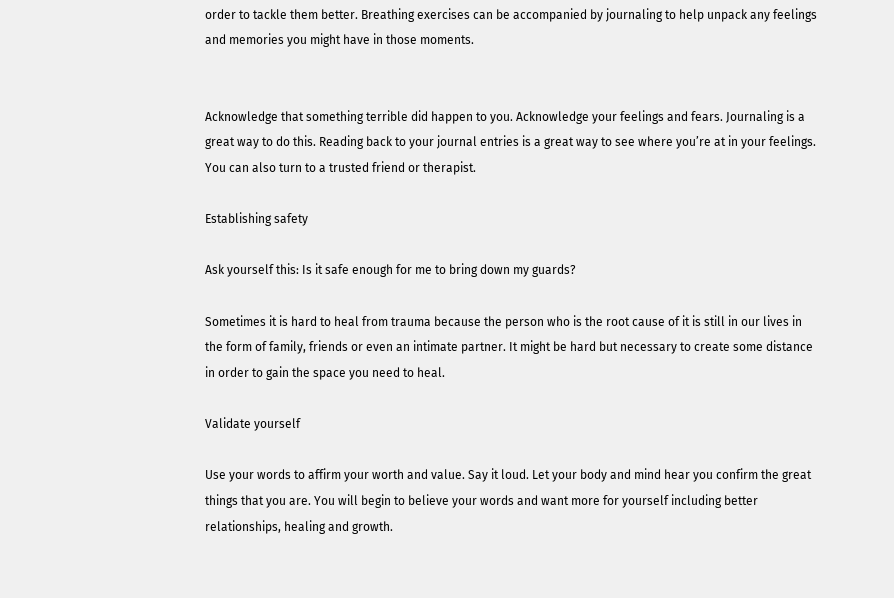order to tackle them better. Breathing exercises can be accompanied by journaling to help unpack any feelings and memories you might have in those moments.


Acknowledge that something terrible did happen to you. Acknowledge your feelings and fears. Journaling is a great way to do this. Reading back to your journal entries is a great way to see where you’re at in your feelings. You can also turn to a trusted friend or therapist.

Establishing safety

Ask yourself this: Is it safe enough for me to bring down my guards?

Sometimes it is hard to heal from trauma because the person who is the root cause of it is still in our lives in the form of family, friends or even an intimate partner. It might be hard but necessary to create some distance in order to gain the space you need to heal.

Validate yourself

Use your words to affirm your worth and value. Say it loud. Let your body and mind hear you confirm the great things that you are. You will begin to believe your words and want more for yourself including better relationships, healing and growth.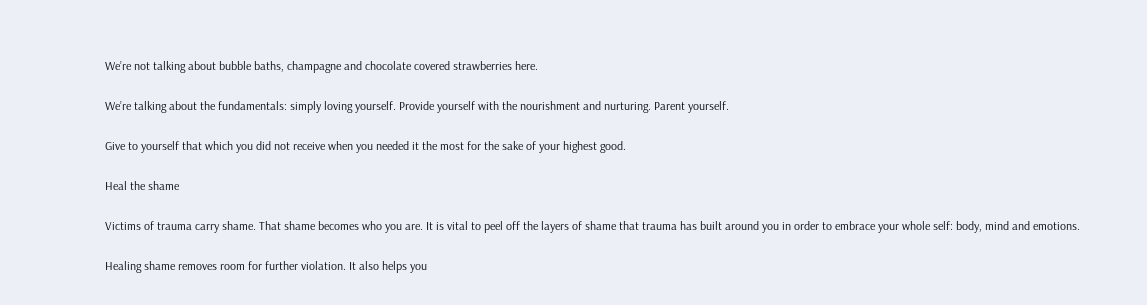We’re not talking about bubble baths, champagne and chocolate covered strawberries here.

We’re talking about the fundamentals: simply loving yourself. Provide yourself with the nourishment and nurturing. Parent yourself.

Give to yourself that which you did not receive when you needed it the most for the sake of your highest good.

Heal the shame

Victims of trauma carry shame. That shame becomes who you are. It is vital to peel off the layers of shame that trauma has built around you in order to embrace your whole self: body, mind and emotions.

Healing shame removes room for further violation. It also helps you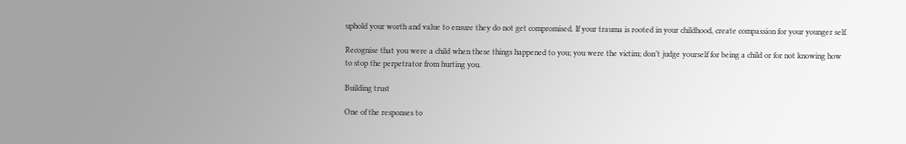uphold your worth and value to ensure they do not get compromised. If your trauma is rooted in your childhood, create compassion for your younger self.

Recognise that you were a child when these things happened to you; you were the victim; don’t judge yourself for being a child or for not knowing how to stop the perpetrator from hurting you.

Building trust

One of the responses to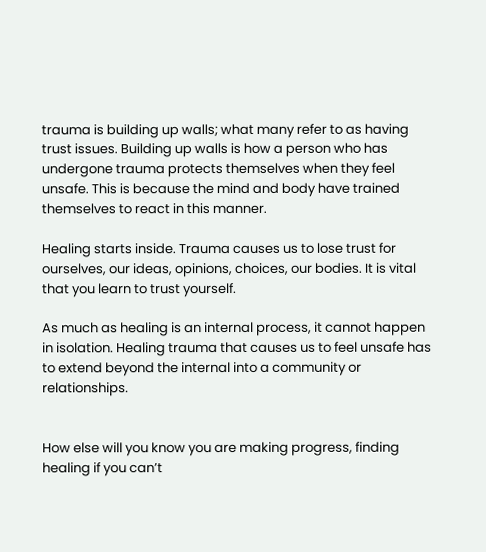trauma is building up walls; what many refer to as having trust issues. Building up walls is how a person who has undergone trauma protects themselves when they feel unsafe. This is because the mind and body have trained themselves to react in this manner.

Healing starts inside. Trauma causes us to lose trust for ourselves, our ideas, opinions, choices, our bodies. It is vital that you learn to trust yourself.

As much as healing is an internal process, it cannot happen in isolation. Healing trauma that causes us to feel unsafe has to extend beyond the internal into a community or relationships.


How else will you know you are making progress, finding healing if you can’t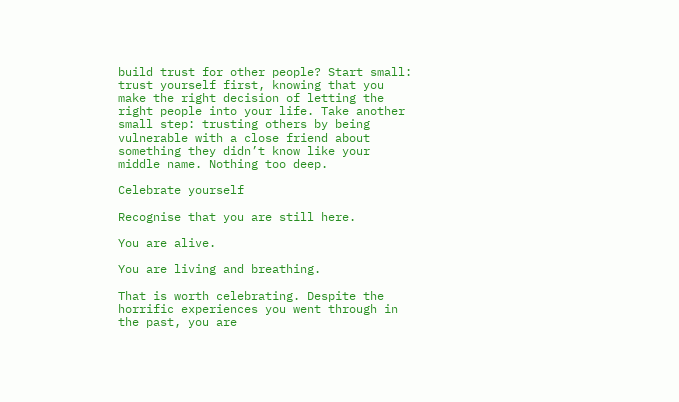build trust for other people? Start small: trust yourself first, knowing that you make the right decision of letting the right people into your life. Take another small step: trusting others by being vulnerable with a close friend about something they didn’t know like your middle name. Nothing too deep.

Celebrate yourself

Recognise that you are still here.

You are alive.

You are living and breathing.

That is worth celebrating. Despite the horrific experiences you went through in the past, you are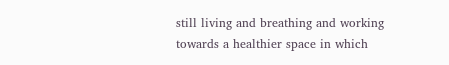still living and breathing and working towards a healthier space in which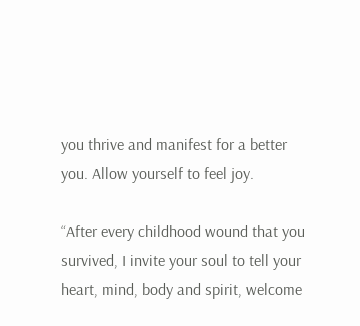you thrive and manifest for a better you. Allow yourself to feel joy.

“After every childhood wound that you survived, I invite your soul to tell your heart, mind, body and spirit, welcome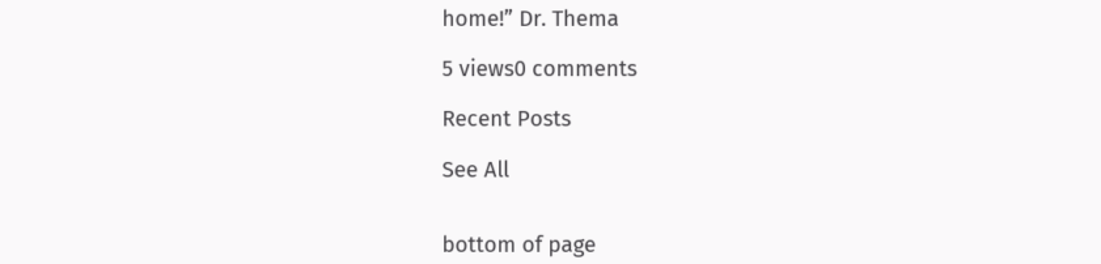home!” Dr. Thema

5 views0 comments

Recent Posts

See All


bottom of page